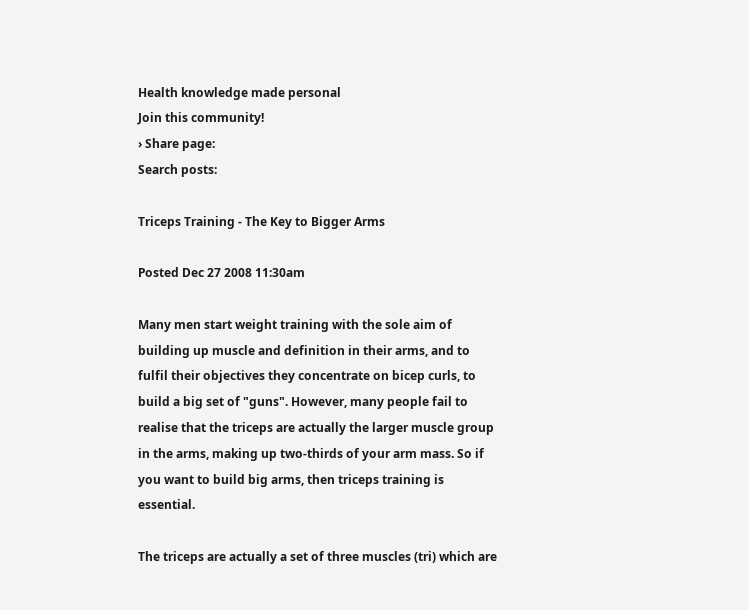Health knowledge made personal
Join this community!
› Share page:
Search posts:

Triceps Training - The Key to Bigger Arms

Posted Dec 27 2008 11:30am

Many men start weight training with the sole aim of building up muscle and definition in their arms, and to fulfil their objectives they concentrate on bicep curls, to build a big set of "guns". However, many people fail to realise that the triceps are actually the larger muscle group in the arms, making up two-thirds of your arm mass. So if you want to build big arms, then triceps training is essential.

The triceps are actually a set of three muscles (tri) which are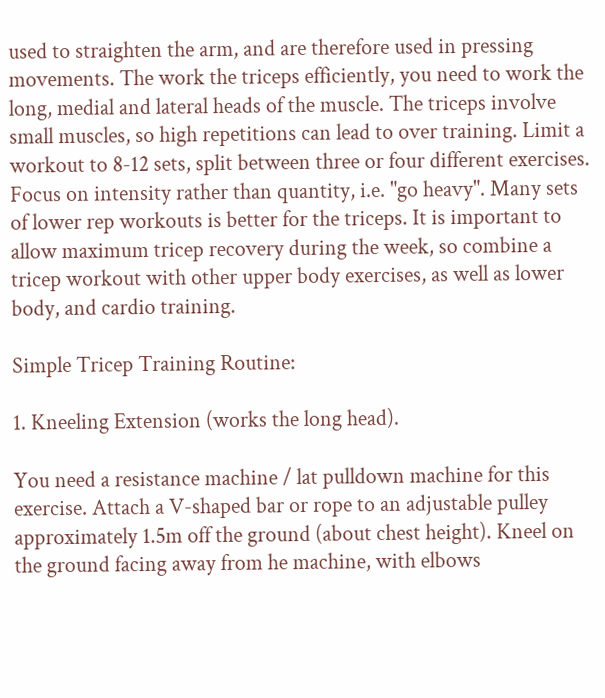used to straighten the arm, and are therefore used in pressing movements. The work the triceps efficiently, you need to work the long, medial and lateral heads of the muscle. The triceps involve small muscles, so high repetitions can lead to over training. Limit a workout to 8-12 sets, split between three or four different exercises. Focus on intensity rather than quantity, i.e. "go heavy". Many sets of lower rep workouts is better for the triceps. It is important to allow maximum tricep recovery during the week, so combine a tricep workout with other upper body exercises, as well as lower body, and cardio training.

Simple Tricep Training Routine:

1. Kneeling Extension (works the long head).

You need a resistance machine / lat pulldown machine for this exercise. Attach a V-shaped bar or rope to an adjustable pulley approximately 1.5m off the ground (about chest height). Kneel on the ground facing away from he machine, with elbows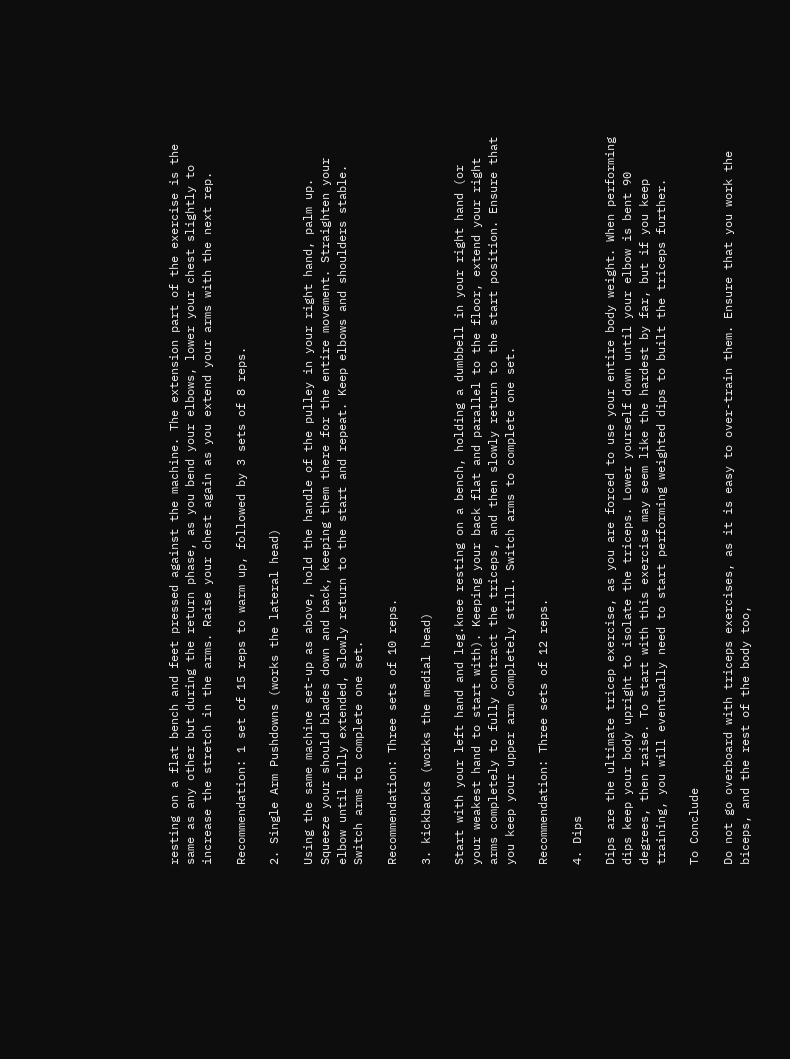resting on a flat bench and feet pressed against the machine. The extension part of the exercise is the same as any other but during the return phase, as you bend your elbows, lower your chest slightly to increase the stretch in the arms. Raise your chest again as you extend your arms with the next rep.

Recommendation: 1 set of 15 reps to warm up, followed by 3 sets of 8 reps.

2. Single Arm Pushdowns (works the lateral head)

Using the same machine set-up as above, hold the handle of the pulley in your right hand, palm up. Squeeze your should blades down and back, keeping them there for the entire movement. Straighten your elbow until fully extended, slowly return to the start and repeat. Keep elbows and shoulders stable. Switch arms to complete one set.

Recommendation: Three sets of 10 reps.

3. kickbacks (works the medial head)

Start with your left hand and leg.knee resting on a bench, holding a dumbbell in your right hand (or your weakest hand to start with). Keeping your back flat and parallel to the floor, extend your right arms completely to fully contract the triceps, and then slowly return to the start position. Ensure that you keep your upper arm completely still. Switch arms to complete one set.

Recommendation: Three sets of 12 reps.

4. Dips

Dips are the ultimate tricep exercise, as you are forced to use your entire body weight. When performing dips keep your body upright to isolate the triceps. Lower yourself down until your elbow is bent 90 degrees, then raise. To start with this exercise may seem like the hardest by far, but if you keep training, you will eventually need to start performing weighted dips to built the triceps further.

To Conclude

Do not go overboard with triceps exercises, as it is easy to over-train them. Ensure that you work the biceps, and the rest of the body too,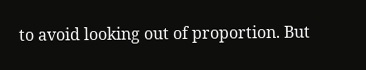to avoid looking out of proportion. But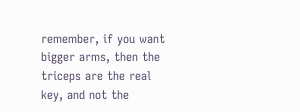remember, if you want bigger arms, then the triceps are the real key, and not the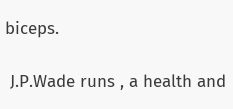biceps.

 J.P.Wade runs , a health and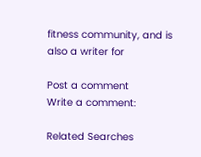fitness community, and is also a writer for

Post a comment
Write a comment:

Related Searches